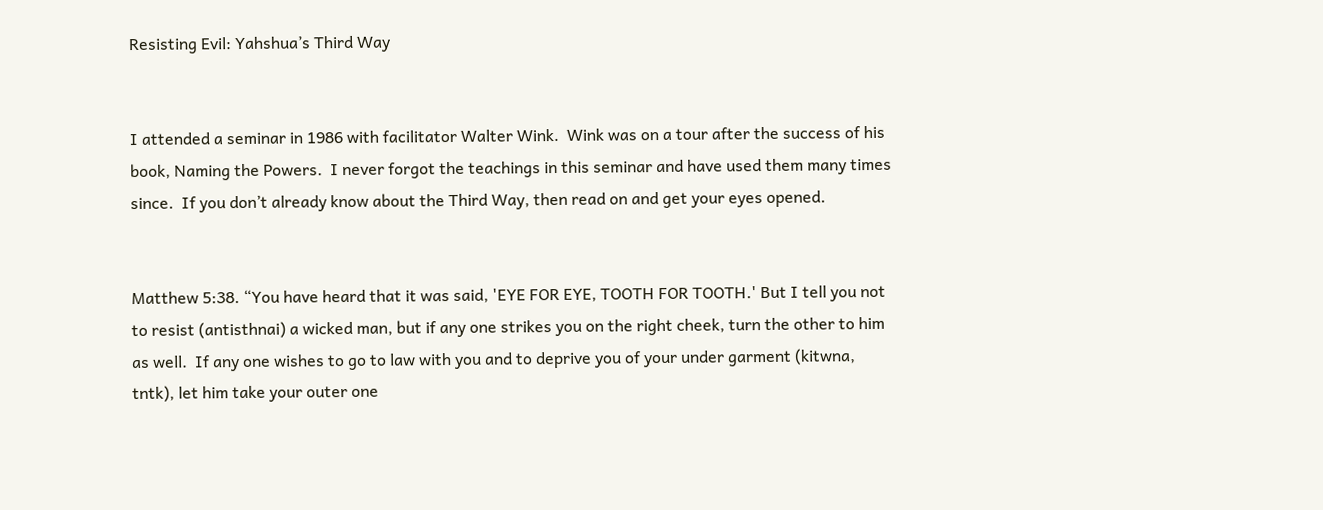Resisting Evil: Yahshua’s Third Way


I attended a seminar in 1986 with facilitator Walter Wink.  Wink was on a tour after the success of his book, Naming the Powers.  I never forgot the teachings in this seminar and have used them many times since.  If you don’t already know about the Third Way, then read on and get your eyes opened.


Matthew 5:38. “You have heard that it was said, 'EYE FOR EYE, TOOTH FOR TOOTH.' But I tell you not to resist (antisthnai) a wicked man, but if any one strikes you on the right cheek, turn the other to him as well.  If any one wishes to go to law with you and to deprive you of your under garment (kitwna, tntk), let him take your outer one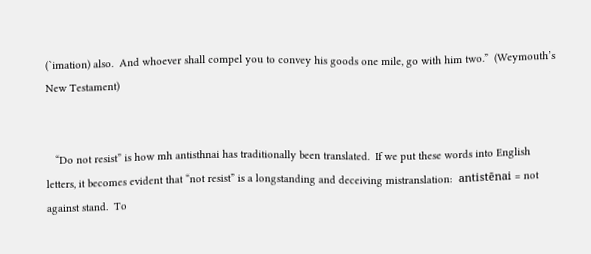(`imation) also.  And whoever shall compel you to convey his goods one mile, go with him two.”  (Weymouth’s New Testament)


   “Do not resist” is how mh antisthnai has traditionally been translated.  If we put these words into English letters, it becomes evident that “not resist” is a longstanding and deceiving mistranslation:  antistēnai = not against stand.  To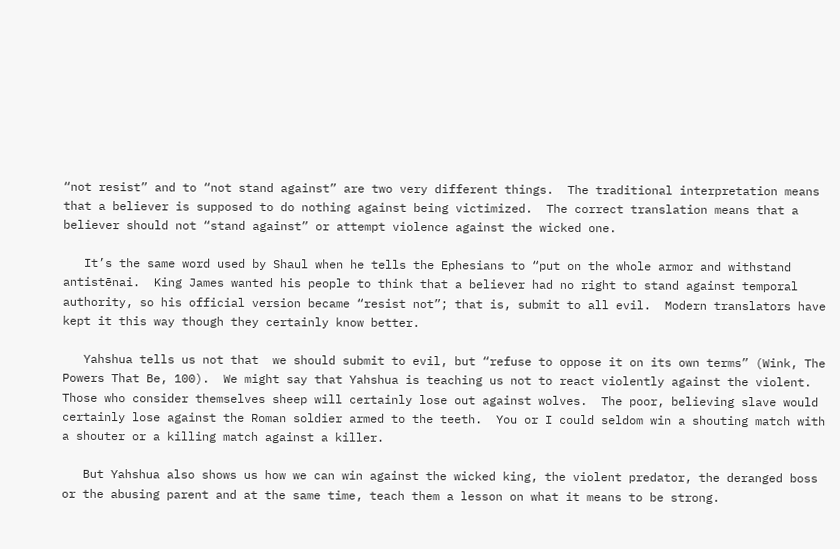“not resist” and to “not stand against” are two very different things.  The traditional interpretation means that a believer is supposed to do nothing against being victimized.  The correct translation means that a believer should not “stand against” or attempt violence against the wicked one.

   It’s the same word used by Shaul when he tells the Ephesians to “put on the whole armor and withstand antistēnai.  King James wanted his people to think that a believer had no right to stand against temporal authority, so his official version became “resist not”; that is, submit to all evil.  Modern translators have kept it this way though they certainly know better.

   Yahshua tells us not that  we should submit to evil, but “refuse to oppose it on its own terms” (Wink, The Powers That Be, 100).  We might say that Yahshua is teaching us not to react violently against the violent.  Those who consider themselves sheep will certainly lose out against wolves.  The poor, believing slave would certainly lose against the Roman soldier armed to the teeth.  You or I could seldom win a shouting match with a shouter or a killing match against a killer.

   But Yahshua also shows us how we can win against the wicked king, the violent predator, the deranged boss or the abusing parent and at the same time, teach them a lesson on what it means to be strong.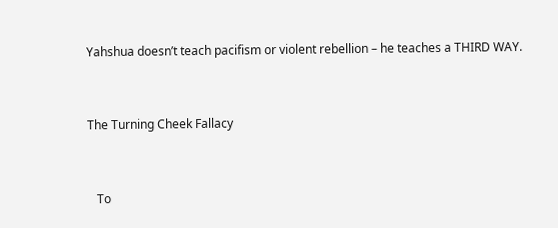Yahshua doesn’t teach pacifism or violent rebellion – he teaches a THIRD WAY.


The Turning Cheek Fallacy


   To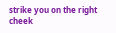strike you on the right cheek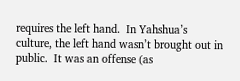requires the left hand.  In Yahshua’s culture, the left hand wasn’t brought out in public.  It was an offense (as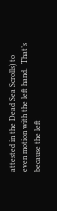attested in the Dead Sea Scrolls) to even motion with the left hand.  That’s because the left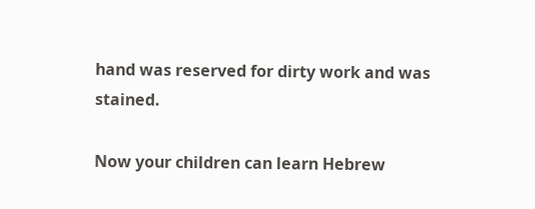hand was reserved for dirty work and was stained.

Now your children can learn Hebrew